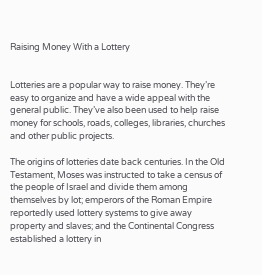Raising Money With a Lottery


Lotteries are a popular way to raise money. They’re easy to organize and have a wide appeal with the general public. They’ve also been used to help raise money for schools, roads, colleges, libraries, churches and other public projects.

The origins of lotteries date back centuries. In the Old Testament, Moses was instructed to take a census of the people of Israel and divide them among themselves by lot; emperors of the Roman Empire reportedly used lottery systems to give away property and slaves; and the Continental Congress established a lottery in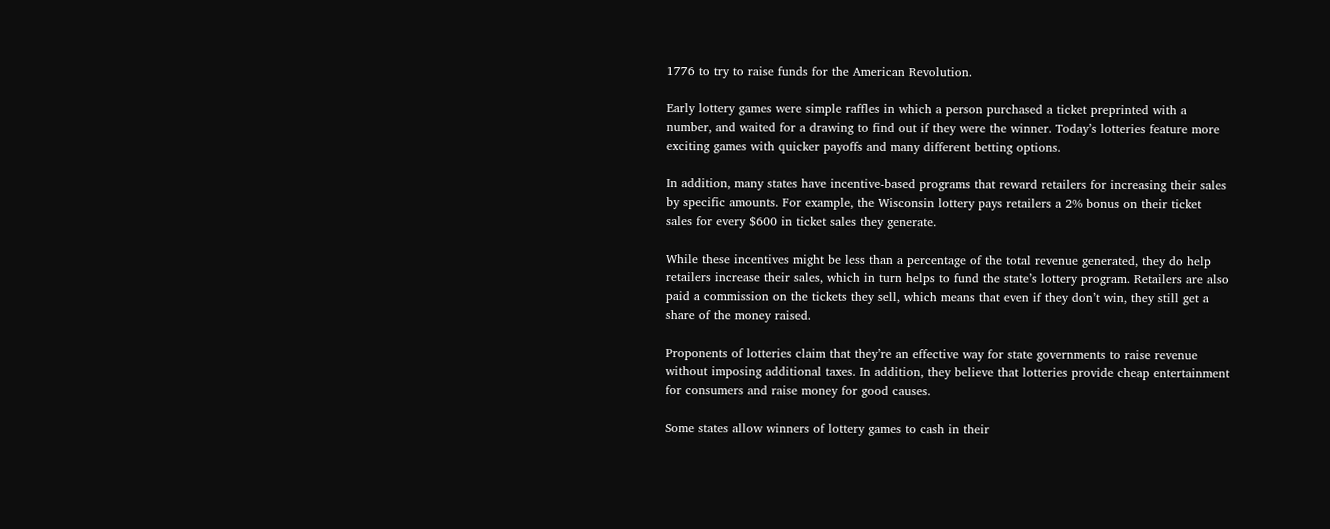1776 to try to raise funds for the American Revolution.

Early lottery games were simple raffles in which a person purchased a ticket preprinted with a number, and waited for a drawing to find out if they were the winner. Today’s lotteries feature more exciting games with quicker payoffs and many different betting options.

In addition, many states have incentive-based programs that reward retailers for increasing their sales by specific amounts. For example, the Wisconsin lottery pays retailers a 2% bonus on their ticket sales for every $600 in ticket sales they generate.

While these incentives might be less than a percentage of the total revenue generated, they do help retailers increase their sales, which in turn helps to fund the state’s lottery program. Retailers are also paid a commission on the tickets they sell, which means that even if they don’t win, they still get a share of the money raised.

Proponents of lotteries claim that they’re an effective way for state governments to raise revenue without imposing additional taxes. In addition, they believe that lotteries provide cheap entertainment for consumers and raise money for good causes.

Some states allow winners of lottery games to cash in their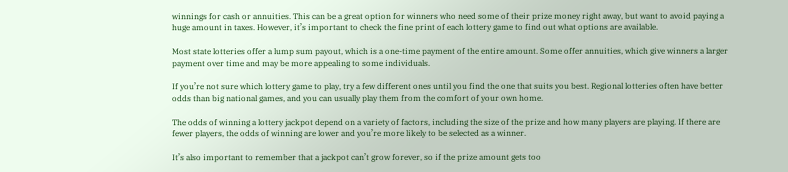winnings for cash or annuities. This can be a great option for winners who need some of their prize money right away, but want to avoid paying a huge amount in taxes. However, it’s important to check the fine print of each lottery game to find out what options are available.

Most state lotteries offer a lump sum payout, which is a one-time payment of the entire amount. Some offer annuities, which give winners a larger payment over time and may be more appealing to some individuals.

If you’re not sure which lottery game to play, try a few different ones until you find the one that suits you best. Regional lotteries often have better odds than big national games, and you can usually play them from the comfort of your own home.

The odds of winning a lottery jackpot depend on a variety of factors, including the size of the prize and how many players are playing. If there are fewer players, the odds of winning are lower and you’re more likely to be selected as a winner.

It’s also important to remember that a jackpot can’t grow forever, so if the prize amount gets too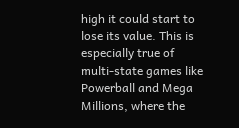high it could start to lose its value. This is especially true of multi-state games like Powerball and Mega Millions, where the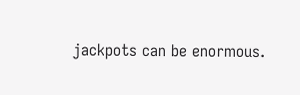jackpots can be enormous.